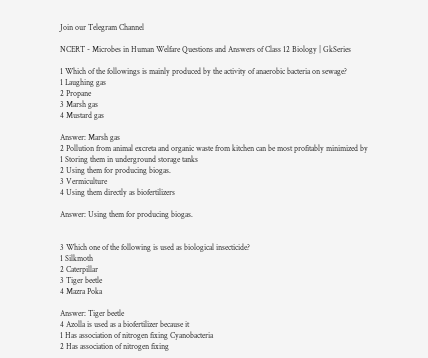Join our Telegram Channel

NCERT - Microbes in Human Welfare Questions and Answers of Class 12 Biology | GkSeries

1 Which of the followings is mainly produced by the activity of anaerobic bacteria on sewage?
1 Laughing gas
2 Propane
3 Marsh gas
4 Mustard gas

Answer: Marsh gas
2 Pollution from animal excreta and organic waste from kitchen can be most profitably minimized by
1 Storing them in underground storage tanks
2 Using them for producing biogas.
3 Vermiculture
4 Using them directly as biofertilizers

Answer: Using them for producing biogas.


3 Which one of the following is used as biological insecticide?
1 Silkmoth
2 Caterpillar
3 Tiger beetle
4 Mazra Poka

Answer: Tiger beetle
4 Azolla is used as a biofertilizer because it
1 Has association of nitrogen fixing Cyanobacteria
2 Has association of nitrogen fixing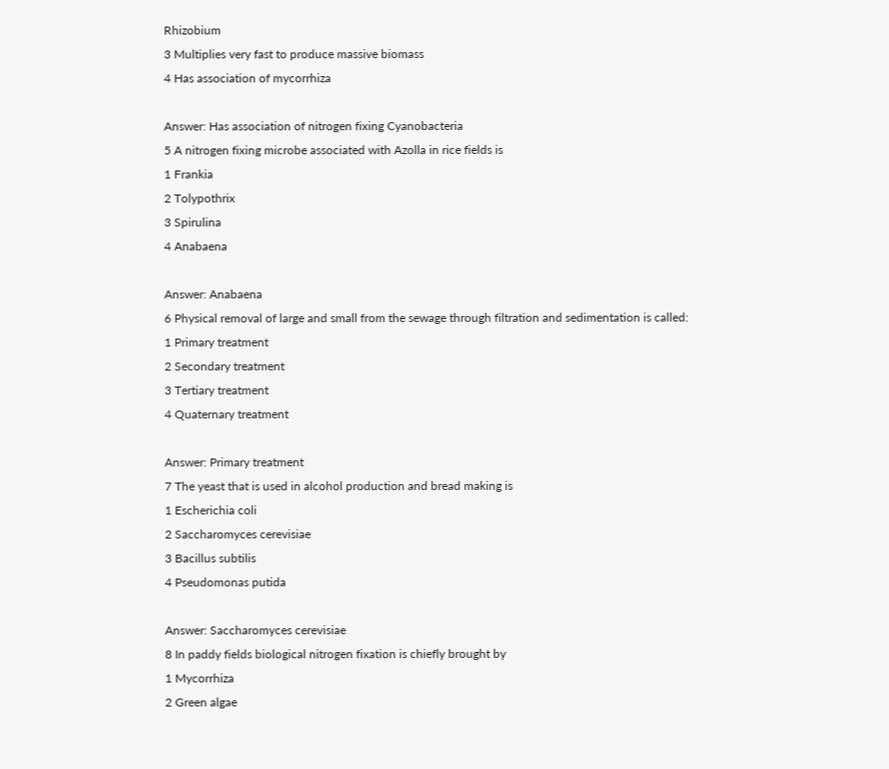Rhizobium
3 Multiplies very fast to produce massive biomass
4 Has association of mycorrhiza

Answer: Has association of nitrogen fixing Cyanobacteria
5 A nitrogen fixing microbe associated with Azolla in rice fields is
1 Frankia
2 Tolypothrix
3 Spirulina
4 Anabaena

Answer: Anabaena
6 Physical removal of large and small from the sewage through filtration and sedimentation is called:
1 Primary treatment
2 Secondary treatment
3 Tertiary treatment
4 Quaternary treatment

Answer: Primary treatment
7 The yeast that is used in alcohol production and bread making is
1 Escherichia coli
2 Saccharomyces cerevisiae
3 Bacillus subtilis
4 Pseudomonas putida

Answer: Saccharomyces cerevisiae
8 In paddy fields biological nitrogen fixation is chiefly brought by
1 Mycorrhiza
2 Green algae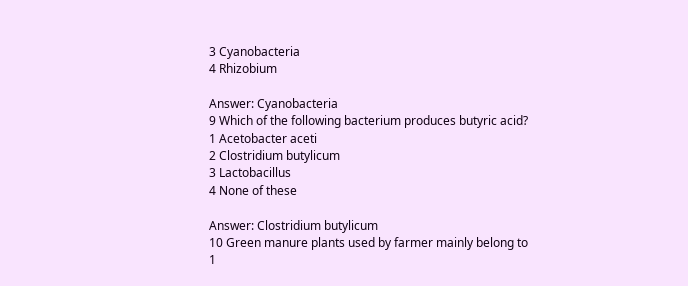3 Cyanobacteria
4 Rhizobium

Answer: Cyanobacteria
9 Which of the following bacterium produces butyric acid?
1 Acetobacter aceti
2 Clostridium butylicum
3 Lactobacillus
4 None of these

Answer: Clostridium butylicum
10 Green manure plants used by farmer mainly belong to
1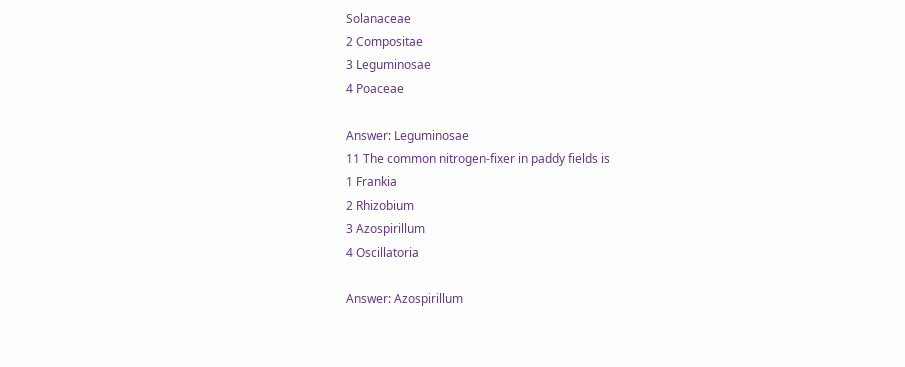Solanaceae
2 Compositae
3 Leguminosae
4 Poaceae

Answer: Leguminosae
11 The common nitrogen-fixer in paddy fields is
1 Frankia
2 Rhizobium
3 Azospirillum
4 Oscillatoria

Answer: Azospirillum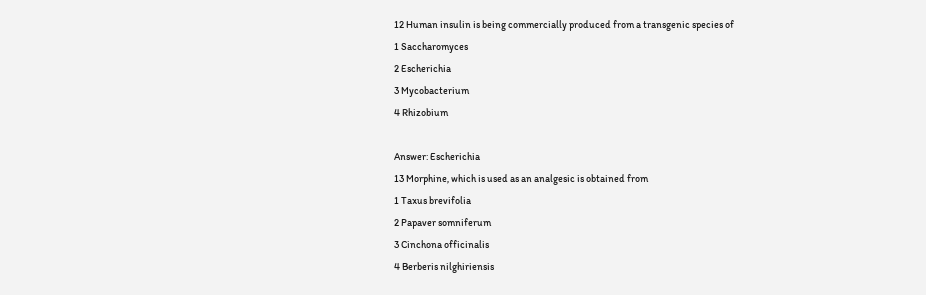12 Human insulin is being commercially produced from a transgenic species of
1 Saccharomyces
2 Escherichia
3 Mycobacterium
4 Rhizobium

Answer: Escherichia
13 Morphine, which is used as an analgesic is obtained from
1 Taxus brevifolia
2 Papaver somniferum
3 Cinchona officinalis
4 Berberis nilghiriensis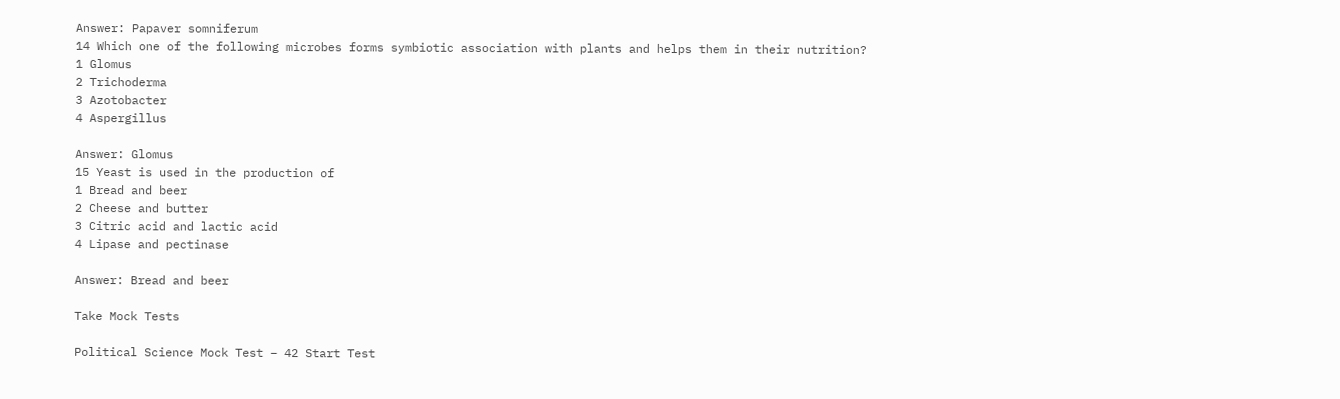Answer: Papaver somniferum
14 Which one of the following microbes forms symbiotic association with plants and helps them in their nutrition?
1 Glomus
2 Trichoderma
3 Azotobacter
4 Aspergillus

Answer: Glomus
15 Yeast is used in the production of
1 Bread and beer
2 Cheese and butter
3 Citric acid and lactic acid
4 Lipase and pectinase

Answer: Bread and beer

Take Mock Tests

Political Science Mock Test – 42 Start Test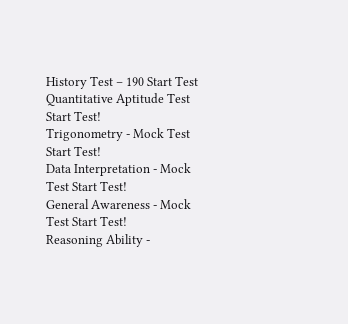History Test – 190 Start Test
Quantitative Aptitude Test Start Test!
Trigonometry - Mock Test Start Test!
Data Interpretation - Mock Test Start Test!
General Awareness - Mock Test Start Test!
Reasoning Ability -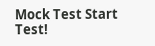Mock Test Start Test!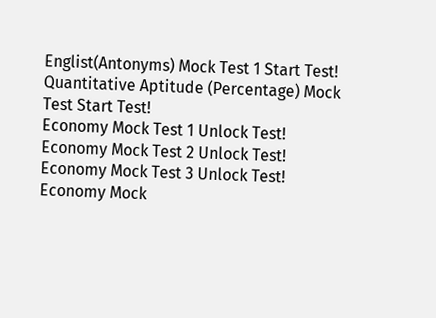Englist(Antonyms) Mock Test 1 Start Test!
Quantitative Aptitude (Percentage) Mock Test Start Test!
Economy Mock Test 1 Unlock Test!
Economy Mock Test 2 Unlock Test!
Economy Mock Test 3 Unlock Test!
Economy Mock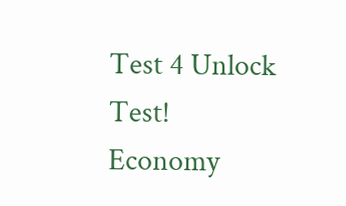Test 4 Unlock Test!
Economy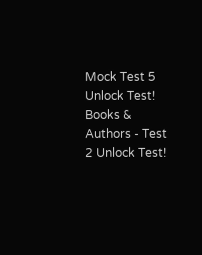Mock Test 5 Unlock Test!
Books & Authors - Test 2 Unlock Test!